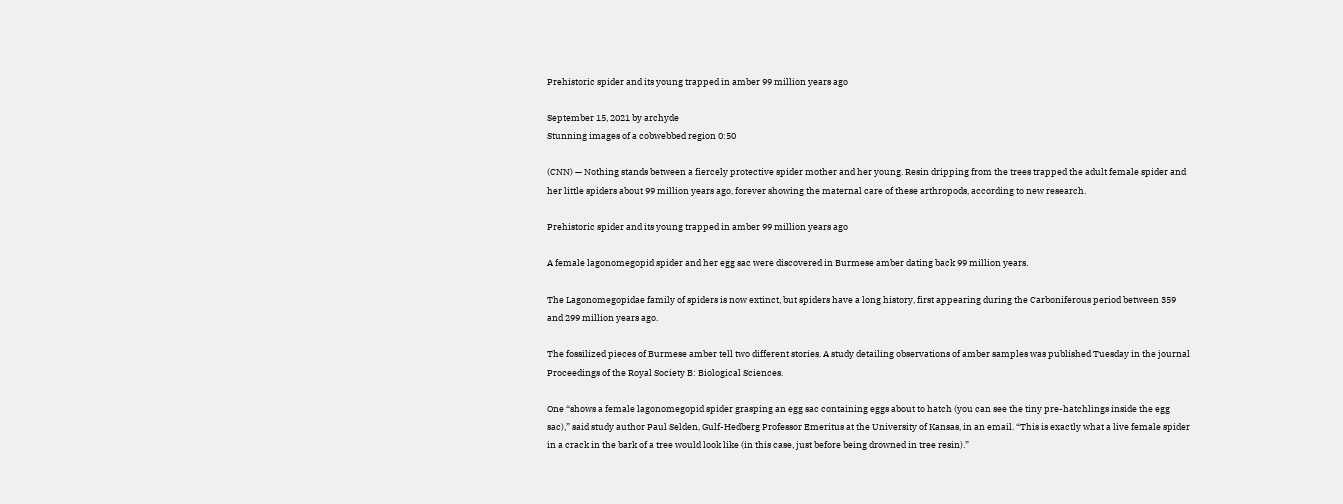Prehistoric spider and its young trapped in amber 99 million years ago

September 15, 2021 by archyde
Stunning images of a cobwebbed region 0:50

(CNN) — Nothing stands between a fiercely protective spider mother and her young. Resin dripping from the trees trapped the adult female spider and her little spiders about 99 million years ago, forever showing the maternal care of these arthropods, according to new research.

Prehistoric spider and its young trapped in amber 99 million years ago

A female lagonomegopid spider and her egg sac were discovered in Burmese amber dating back 99 million years.

The Lagonomegopidae family of spiders is now extinct, but spiders have a long history, first appearing during the Carboniferous period between 359 and 299 million years ago.

The fossilized pieces of Burmese amber tell two different stories. A study detailing observations of amber samples was published Tuesday in the journal Proceedings of the Royal Society B: Biological Sciences.

One “shows a female lagonomegopid spider grasping an egg sac containing eggs about to hatch (you can see the tiny pre-hatchlings inside the egg sac),” said study author Paul Selden, Gulf-Hedberg Professor Emeritus at the University of Kansas, in an email. “This is exactly what a live female spider in a crack in the bark of a tree would look like (in this case, just before being drowned in tree resin).”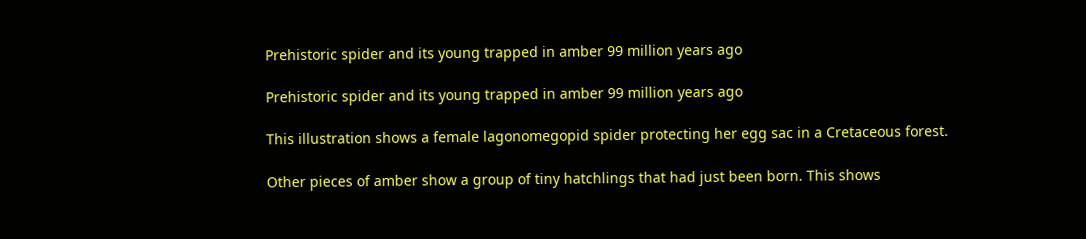Prehistoric spider and its young trapped in amber 99 million years ago

Prehistoric spider and its young trapped in amber 99 million years ago

This illustration shows a female lagonomegopid spider protecting her egg sac in a Cretaceous forest.

Other pieces of amber show a group of tiny hatchlings that had just been born. This shows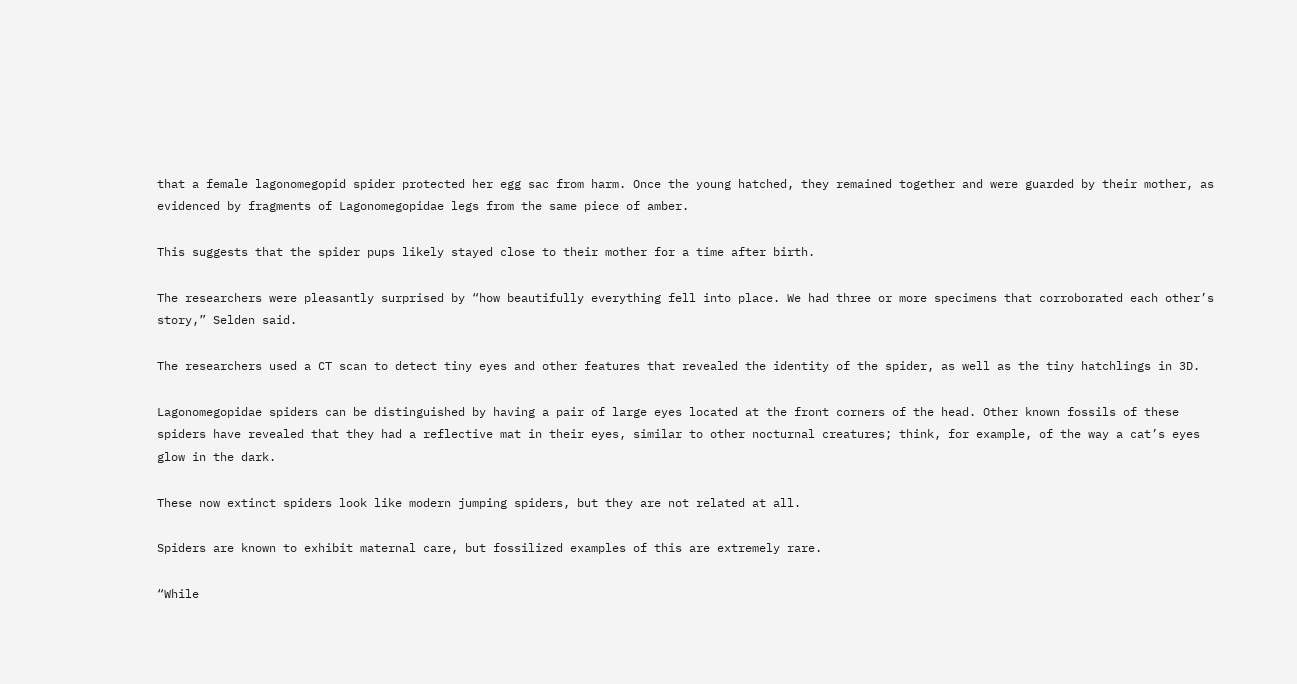that a female lagonomegopid spider protected her egg sac from harm. Once the young hatched, they remained together and were guarded by their mother, as evidenced by fragments of Lagonomegopidae legs from the same piece of amber.

This suggests that the spider pups likely stayed close to their mother for a time after birth.

The researchers were pleasantly surprised by “how beautifully everything fell into place. We had three or more specimens that corroborated each other’s story,” Selden said.

The researchers used a CT scan to detect tiny eyes and other features that revealed the identity of the spider, as well as the tiny hatchlings in 3D.

Lagonomegopidae spiders can be distinguished by having a pair of large eyes located at the front corners of the head. Other known fossils of these spiders have revealed that they had a reflective mat in their eyes, similar to other nocturnal creatures; think, for example, of the way a cat’s eyes glow in the dark.

These now extinct spiders look like modern jumping spiders, but they are not related at all.

Spiders are known to exhibit maternal care, but fossilized examples of this are extremely rare.

“While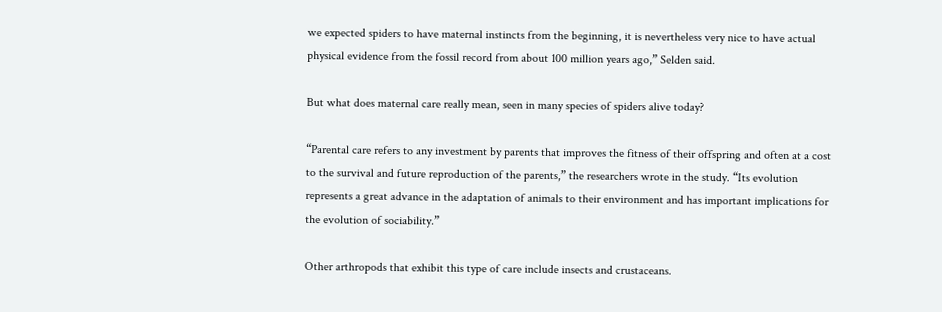we expected spiders to have maternal instincts from the beginning, it is nevertheless very nice to have actual physical evidence from the fossil record from about 100 million years ago,” Selden said.

But what does maternal care really mean, seen in many species of spiders alive today?

“Parental care refers to any investment by parents that improves the fitness of their offspring and often at a cost to the survival and future reproduction of the parents,” the researchers wrote in the study. “Its evolution represents a great advance in the adaptation of animals to their environment and has important implications for the evolution of sociability.”

Other arthropods that exhibit this type of care include insects and crustaceans.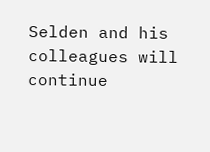Selden and his colleagues will continue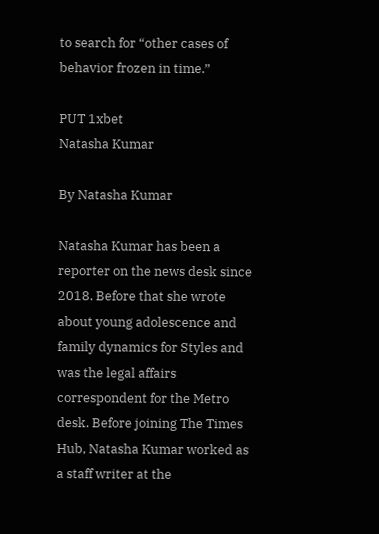to search for “other cases of behavior frozen in time.”

PUT 1xbet
Natasha Kumar

By Natasha Kumar

Natasha Kumar has been a reporter on the news desk since 2018. Before that she wrote about young adolescence and family dynamics for Styles and was the legal affairs correspondent for the Metro desk. Before joining The Times Hub, Natasha Kumar worked as a staff writer at the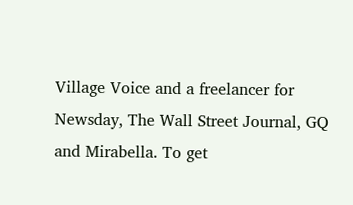Village Voice and a freelancer for Newsday, The Wall Street Journal, GQ and Mirabella. To get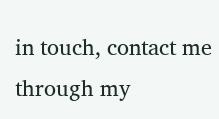in touch, contact me through my